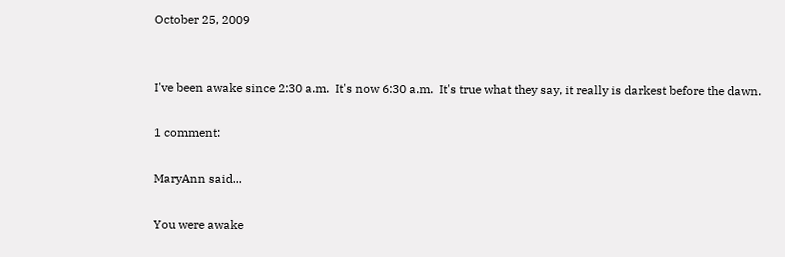October 25, 2009


I've been awake since 2:30 a.m.  It's now 6:30 a.m.  It's true what they say, it really is darkest before the dawn.

1 comment:

MaryAnn said...

You were awake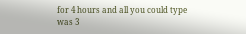for 4 hours and all you could type was 3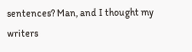sentences? Man, and I thought my writers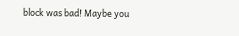block was bad! Maybe you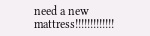need a new mattress!!!!!!!!!!!!!